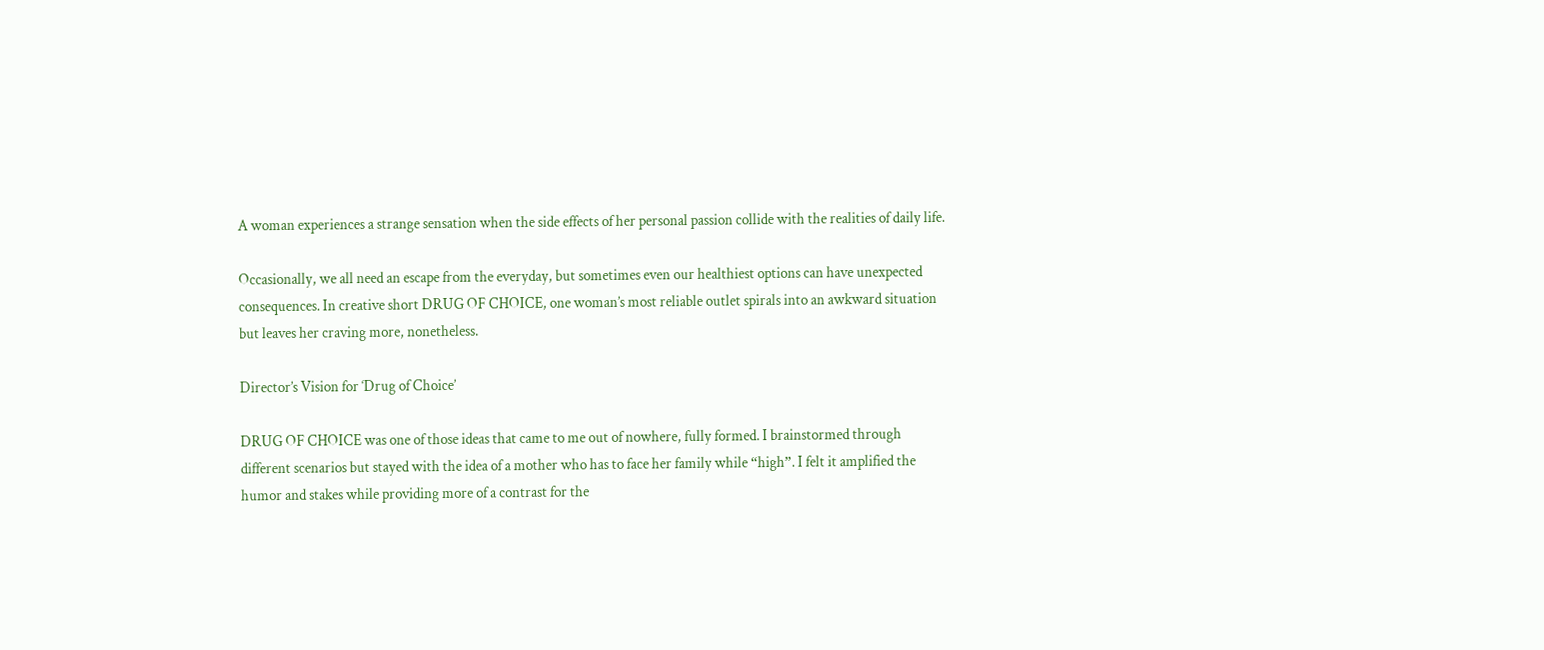A woman experiences a strange sensation when the side effects of her personal passion collide with the realities of daily life.

Occasionally, we all need an escape from the everyday, but sometimes even our healthiest options can have unexpected consequences. In creative short DRUG OF CHOICE, one woman’s most reliable outlet spirals into an awkward situation but leaves her craving more, nonetheless.

Director’s Vision for ‘Drug of Choice’

DRUG OF CHOICE was one of those ideas that came to me out of nowhere, fully formed. I brainstormed through different scenarios but stayed with the idea of a mother who has to face her family while “high”. I felt it amplified the humor and stakes while providing more of a contrast for the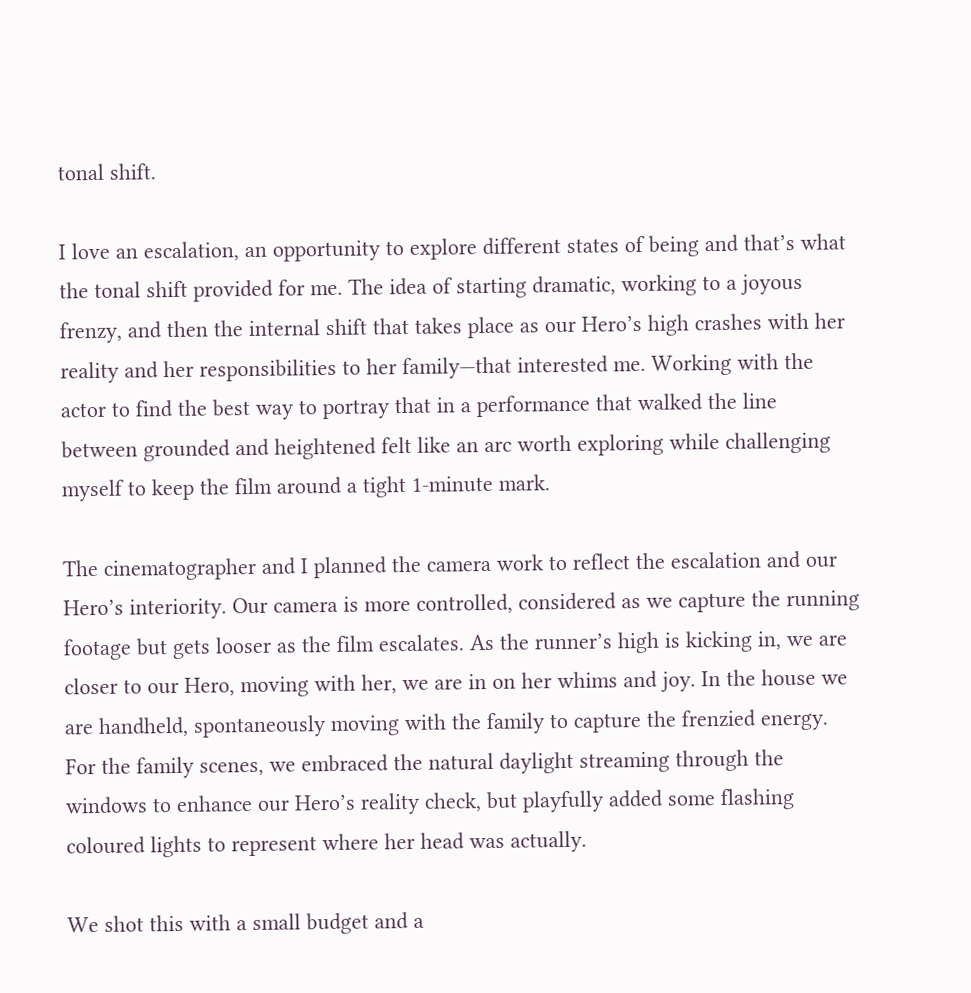tonal shift.

I love an escalation, an opportunity to explore different states of being and that’s what the tonal shift provided for me. The idea of starting dramatic, working to a joyous frenzy, and then the internal shift that takes place as our Hero’s high crashes with her reality and her responsibilities to her family—that interested me. Working with the actor to find the best way to portray that in a performance that walked the line between grounded and heightened felt like an arc worth exploring while challenging myself to keep the film around a tight 1-minute mark.

The cinematographer and I planned the camera work to reflect the escalation and our Hero’s interiority. Our camera is more controlled, considered as we capture the running footage but gets looser as the film escalates. As the runner’s high is kicking in, we are closer to our Hero, moving with her, we are in on her whims and joy. In the house we are handheld, spontaneously moving with the family to capture the frenzied energy. For the family scenes, we embraced the natural daylight streaming through the windows to enhance our Hero’s reality check, but playfully added some flashing coloured lights to represent where her head was actually.

We shot this with a small budget and a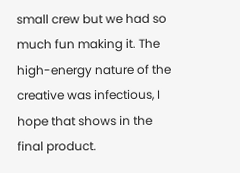small crew but we had so much fun making it. The high-energy nature of the creative was infectious, I hope that shows in the final product.